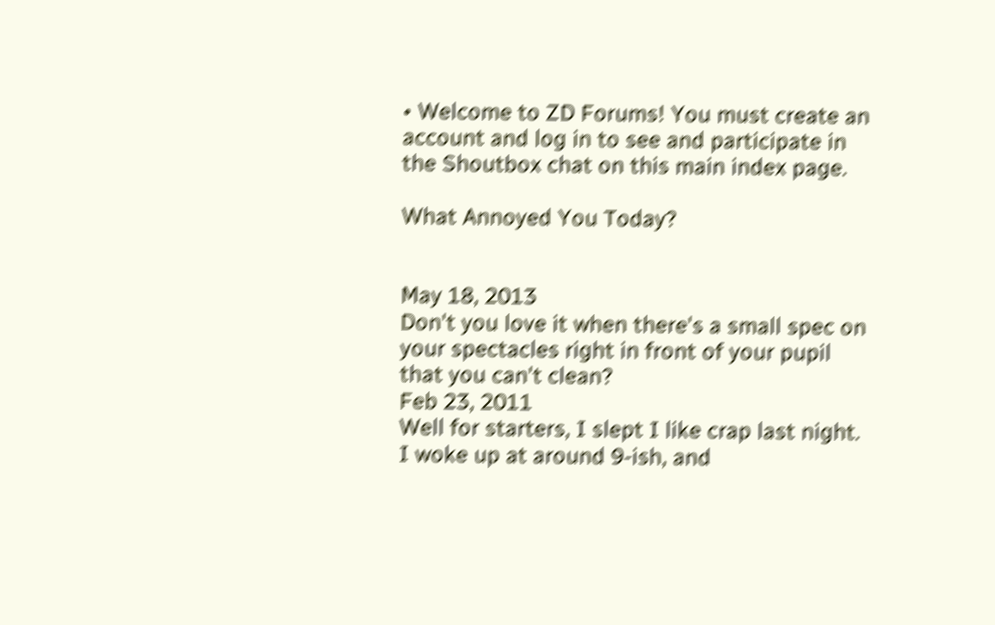• Welcome to ZD Forums! You must create an account and log in to see and participate in the Shoutbox chat on this main index page.

What Annoyed You Today?


May 18, 2013
Don't you love it when there's a small spec on your spectacles right in front of your pupil that you can't clean?
Feb 23, 2011
Well for starters, I slept I like crap last night. I woke up at around 9-ish, and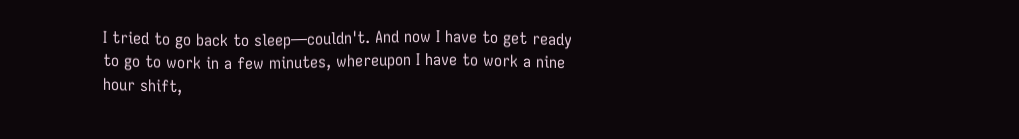I tried to go back to sleep—couldn't. And now I have to get ready to go to work in a few minutes, whereupon I have to work a nine hour shift,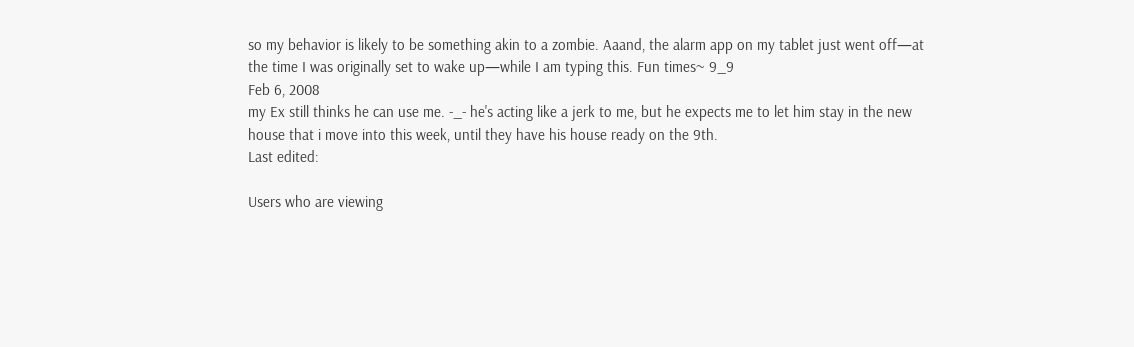so my behavior is likely to be something akin to a zombie. Aaand, the alarm app on my tablet just went off—at the time I was originally set to wake up—while I am typing this. Fun times~ 9_9
Feb 6, 2008
my Ex still thinks he can use me. -_- he's acting like a jerk to me, but he expects me to let him stay in the new house that i move into this week, until they have his house ready on the 9th.
Last edited:

Users who are viewing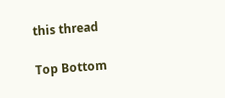this thread

Top Bottom